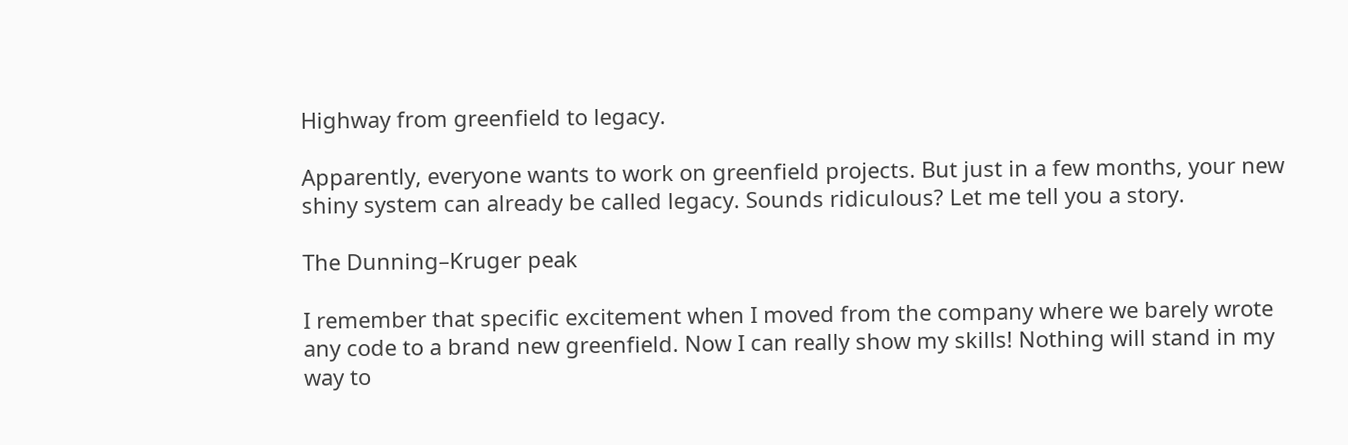Highway from greenfield to legacy.

Apparently, everyone wants to work on greenfield projects. But just in a few months, your new shiny system can already be called legacy. Sounds ridiculous? Let me tell you a story.

The Dunning–Kruger peak

I remember that specific excitement when I moved from the company where we barely wrote any code to a brand new greenfield. Now I can really show my skills! Nothing will stand in my way to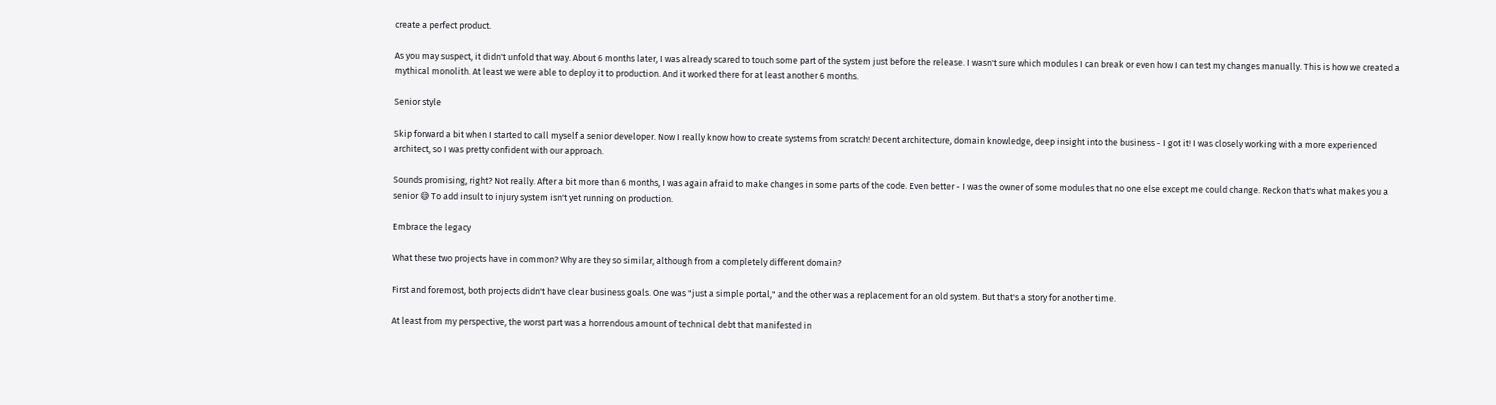create a perfect product.

As you may suspect, it didn't unfold that way. About 6 months later, I was already scared to touch some part of the system just before the release. I wasn't sure which modules I can break or even how I can test my changes manually. This is how we created a mythical monolith. At least we were able to deploy it to production. And it worked there for at least another 6 months.

Senior style

Skip forward a bit when I started to call myself a senior developer. Now I really know how to create systems from scratch! Decent architecture, domain knowledge, deep insight into the business - I got it! I was closely working with a more experienced architect, so I was pretty confident with our approach.

Sounds promising, right? Not really. After a bit more than 6 months, I was again afraid to make changes in some parts of the code. Even better - I was the owner of some modules that no one else except me could change. Reckon that's what makes you a senior 😅 To add insult to injury system isn't yet running on production.

Embrace the legacy

What these two projects have in common? Why are they so similar, although from a completely different domain?

First and foremost, both projects didn't have clear business goals. One was "just a simple portal," and the other was a replacement for an old system. But that's a story for another time.

At least from my perspective, the worst part was a horrendous amount of technical debt that manifested in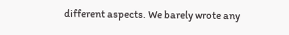different aspects. We barely wrote any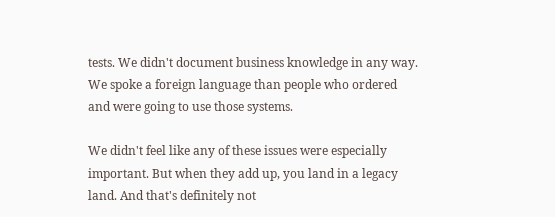tests. We didn't document business knowledge in any way. We spoke a foreign language than people who ordered and were going to use those systems.

We didn't feel like any of these issues were especially important. But when they add up, you land in a legacy land. And that's definitely not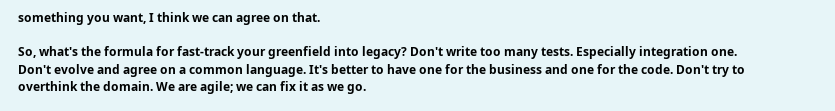something you want, I think we can agree on that.

So, what's the formula for fast-track your greenfield into legacy? Don't write too many tests. Especially integration one. Don't evolve and agree on a common language. It's better to have one for the business and one for the code. Don't try to overthink the domain. We are agile; we can fix it as we go.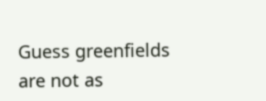Guess greenfields are not as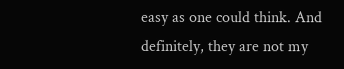easy as one could think. And definitely, they are not my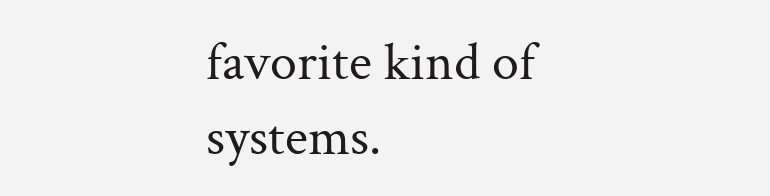favorite kind of systems.